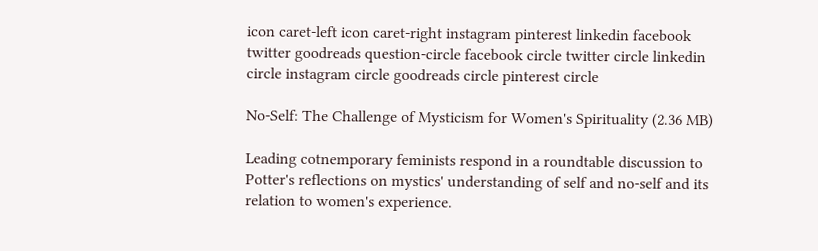icon caret-left icon caret-right instagram pinterest linkedin facebook twitter goodreads question-circle facebook circle twitter circle linkedin circle instagram circle goodreads circle pinterest circle

No-Self: The Challenge of Mysticism for Women's Spirituality (2.36 MB)

Leading cotnemporary feminists respond in a roundtable discussion to Potter's reflections on mystics' understanding of self and no-self and its relation to women's experience.